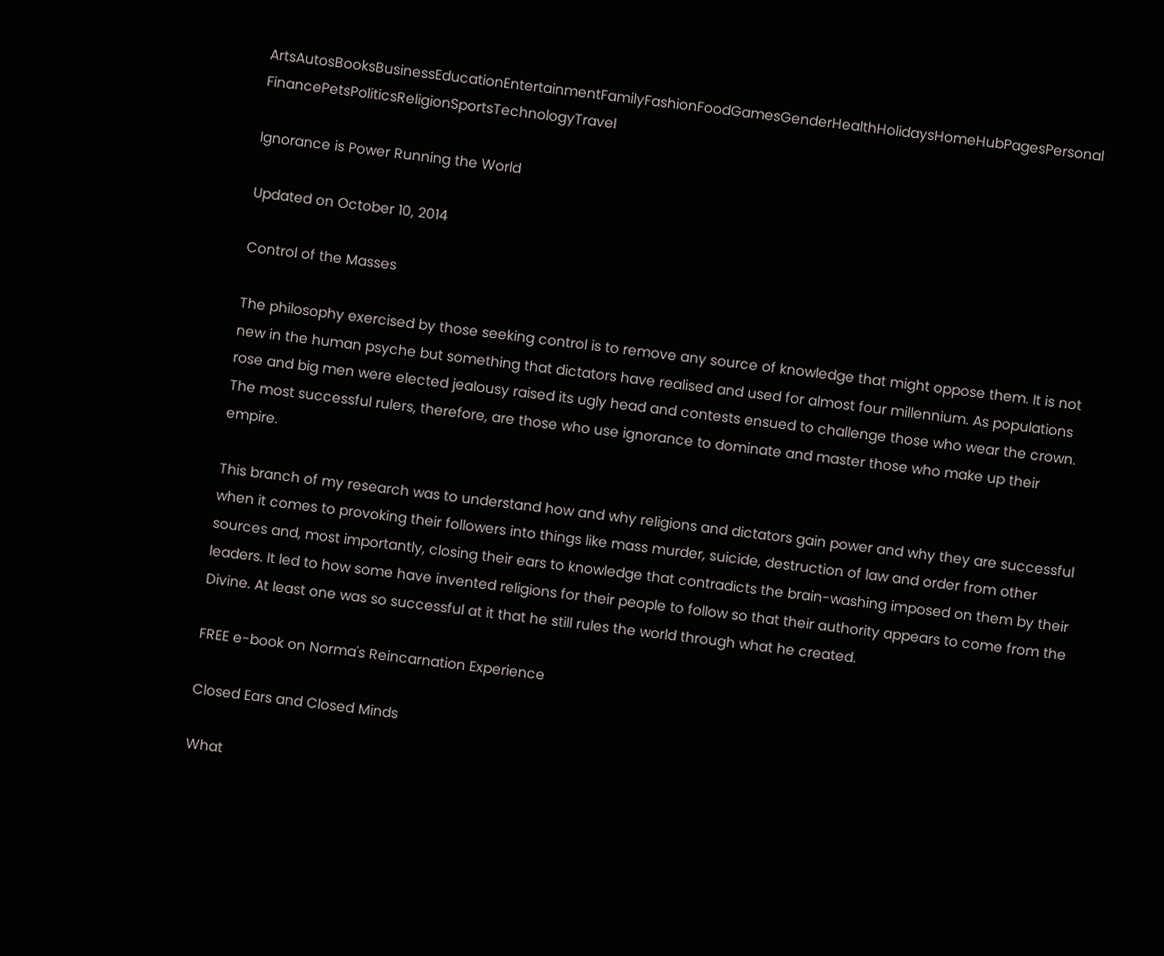ArtsAutosBooksBusinessEducationEntertainmentFamilyFashionFoodGamesGenderHealthHolidaysHomeHubPagesPersonal FinancePetsPoliticsReligionSportsTechnologyTravel

Ignorance is Power Running the World

Updated on October 10, 2014

Control of the Masses

The philosophy exercised by those seeking control is to remove any source of knowledge that might oppose them. It is not new in the human psyche but something that dictators have realised and used for almost four millennium. As populations rose and big men were elected jealousy raised its ugly head and contests ensued to challenge those who wear the crown. The most successful rulers, therefore, are those who use ignorance to dominate and master those who make up their empire.

This branch of my research was to understand how and why religions and dictators gain power and why they are successful when it comes to provoking their followers into things like mass murder, suicide, destruction of law and order from other sources and, most importantly, closing their ears to knowledge that contradicts the brain-washing imposed on them by their leaders. It led to how some have invented religions for their people to follow so that their authority appears to come from the Divine. At least one was so successful at it that he still rules the world through what he created.

FREE e-book on Norma's Reincarnation Experience

Closed Ears and Closed Minds

What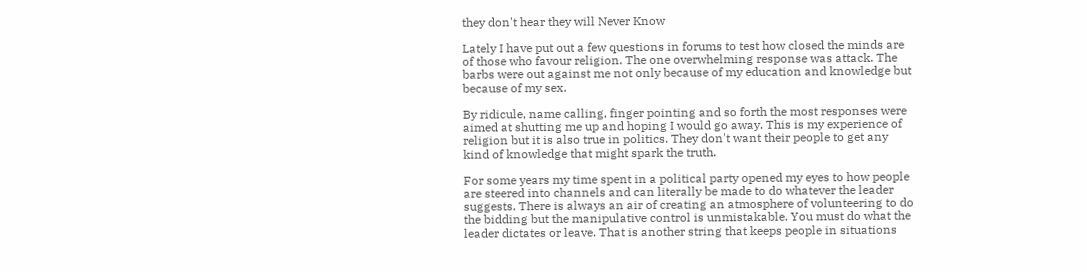they don't hear they will Never Know

Lately I have put out a few questions in forums to test how closed the minds are of those who favour religion. The one overwhelming response was attack. The barbs were out against me not only because of my education and knowledge but because of my sex.

By ridicule, name calling, finger pointing and so forth the most responses were aimed at shutting me up and hoping I would go away. This is my experience of religion but it is also true in politics. They don't want their people to get any kind of knowledge that might spark the truth.

For some years my time spent in a political party opened my eyes to how people are steered into channels and can literally be made to do whatever the leader suggests. There is always an air of creating an atmosphere of volunteering to do the bidding but the manipulative control is unmistakable. You must do what the leader dictates or leave. That is another string that keeps people in situations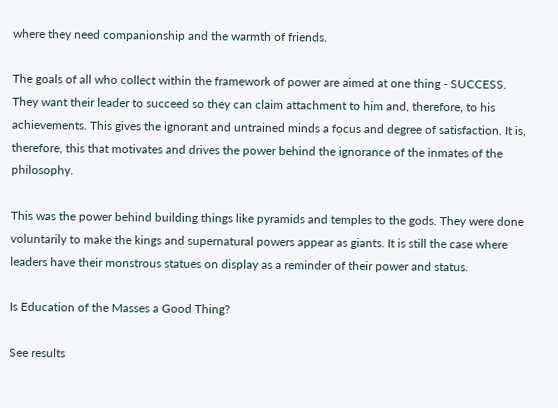where they need companionship and the warmth of friends.

The goals of all who collect within the framework of power are aimed at one thing - SUCCESS. They want their leader to succeed so they can claim attachment to him and, therefore, to his achievements. This gives the ignorant and untrained minds a focus and degree of satisfaction. It is, therefore, this that motivates and drives the power behind the ignorance of the inmates of the philosophy.

This was the power behind building things like pyramids and temples to the gods. They were done voluntarily to make the kings and supernatural powers appear as giants. It is still the case where leaders have their monstrous statues on display as a reminder of their power and status.

Is Education of the Masses a Good Thing?

See results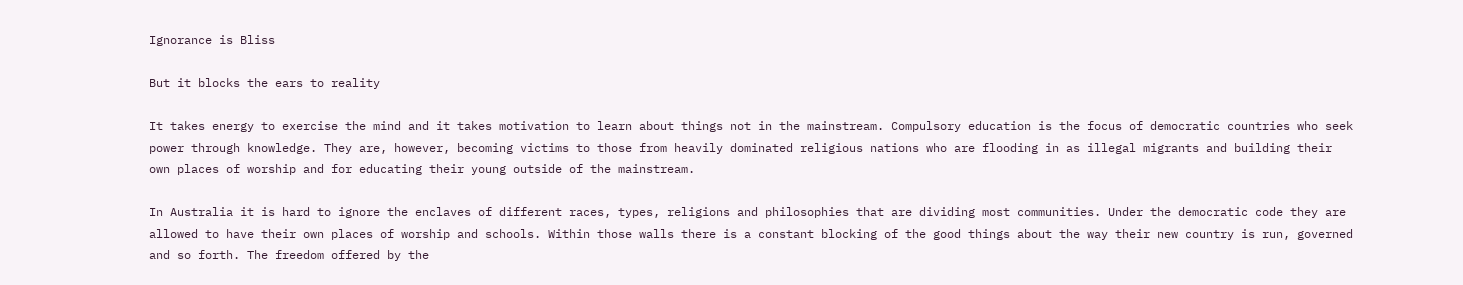Ignorance is Bliss

But it blocks the ears to reality

It takes energy to exercise the mind and it takes motivation to learn about things not in the mainstream. Compulsory education is the focus of democratic countries who seek power through knowledge. They are, however, becoming victims to those from heavily dominated religious nations who are flooding in as illegal migrants and building their own places of worship and for educating their young outside of the mainstream.

In Australia it is hard to ignore the enclaves of different races, types, religions and philosophies that are dividing most communities. Under the democratic code they are allowed to have their own places of worship and schools. Within those walls there is a constant blocking of the good things about the way their new country is run, governed and so forth. The freedom offered by the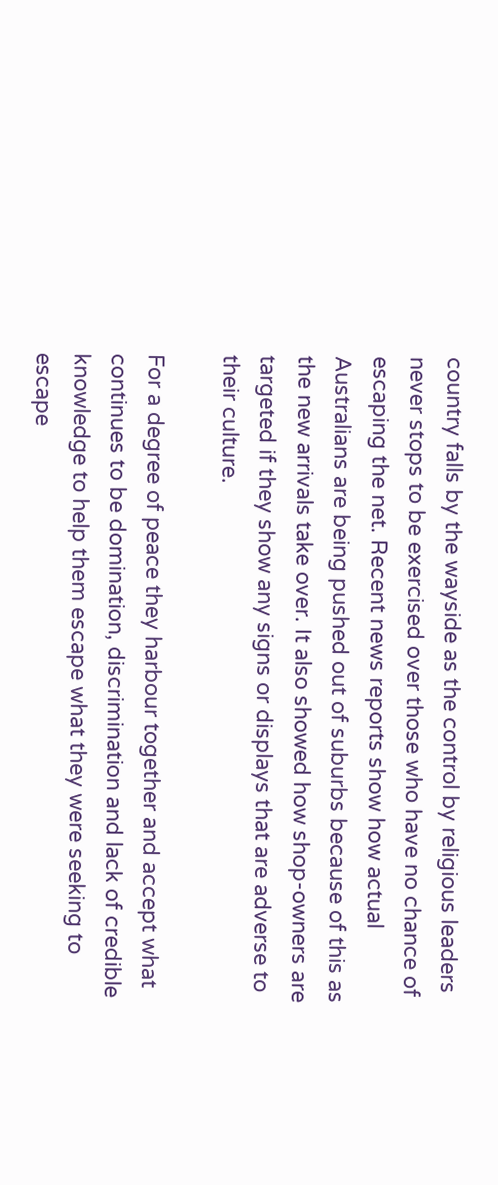country falls by the wayside as the control by religious leaders never stops to be exercised over those who have no chance of escaping the net. Recent news reports show how actual Australians are being pushed out of suburbs because of this as the new arrivals take over. It also showed how shop-owners are targeted if they show any signs or displays that are adverse to their culture.

For a degree of peace they harbour together and accept what continues to be domination, discrimination and lack of credible knowledge to help them escape what they were seeking to escape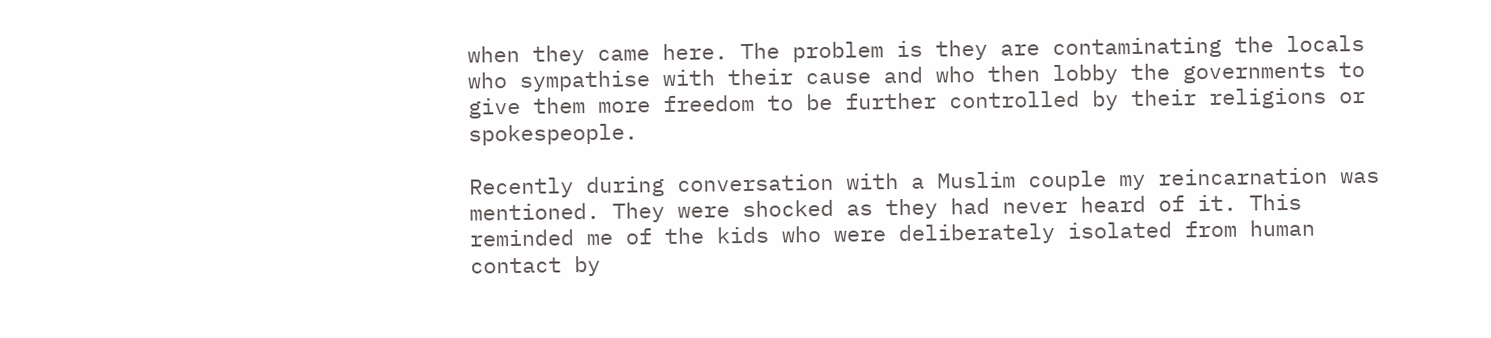when they came here. The problem is they are contaminating the locals who sympathise with their cause and who then lobby the governments to give them more freedom to be further controlled by their religions or spokespeople.

Recently during conversation with a Muslim couple my reincarnation was mentioned. They were shocked as they had never heard of it. This reminded me of the kids who were deliberately isolated from human contact by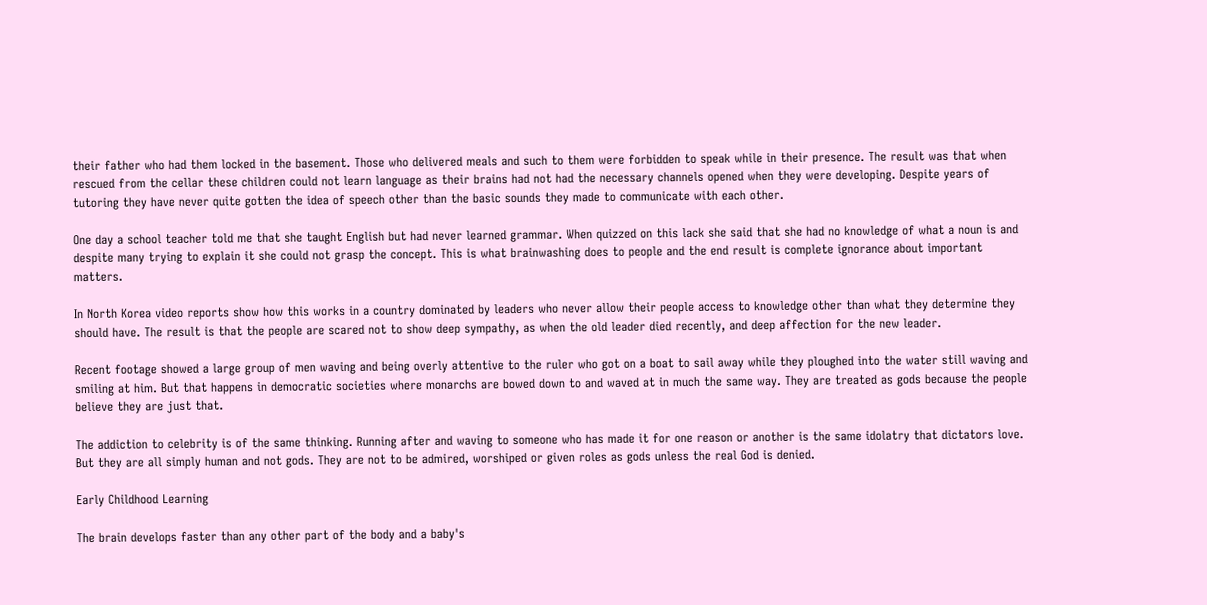their father who had them locked in the basement. Those who delivered meals and such to them were forbidden to speak while in their presence. The result was that when rescued from the cellar these children could not learn language as their brains had not had the necessary channels opened when they were developing. Despite years of tutoring they have never quite gotten the idea of speech other than the basic sounds they made to communicate with each other.

One day a school teacher told me that she taught English but had never learned grammar. When quizzed on this lack she said that she had no knowledge of what a noun is and despite many trying to explain it she could not grasp the concept. This is what brainwashing does to people and the end result is complete ignorance about important matters.

In North Korea video reports show how this works in a country dominated by leaders who never allow their people access to knowledge other than what they determine they should have. The result is that the people are scared not to show deep sympathy, as when the old leader died recently, and deep affection for the new leader.

Recent footage showed a large group of men waving and being overly attentive to the ruler who got on a boat to sail away while they ploughed into the water still waving and smiling at him. But that happens in democratic societies where monarchs are bowed down to and waved at in much the same way. They are treated as gods because the people believe they are just that.

The addiction to celebrity is of the same thinking. Running after and waving to someone who has made it for one reason or another is the same idolatry that dictators love. But they are all simply human and not gods. They are not to be admired, worshiped or given roles as gods unless the real God is denied.

Early Childhood Learning

The brain develops faster than any other part of the body and a baby's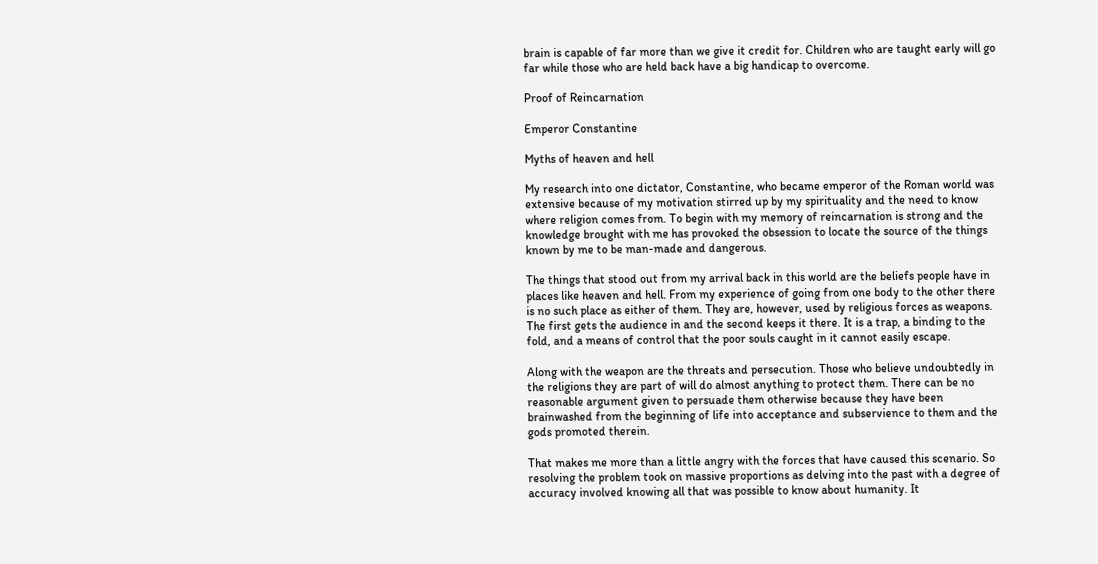brain is capable of far more than we give it credit for. Children who are taught early will go far while those who are held back have a big handicap to overcome.

Proof of Reincarnation

Emperor Constantine

Myths of heaven and hell

My research into one dictator, Constantine, who became emperor of the Roman world was extensive because of my motivation stirred up by my spirituality and the need to know where religion comes from. To begin with my memory of reincarnation is strong and the knowledge brought with me has provoked the obsession to locate the source of the things known by me to be man-made and dangerous.

The things that stood out from my arrival back in this world are the beliefs people have in places like heaven and hell. From my experience of going from one body to the other there is no such place as either of them. They are, however, used by religious forces as weapons. The first gets the audience in and the second keeps it there. It is a trap, a binding to the fold, and a means of control that the poor souls caught in it cannot easily escape.

Along with the weapon are the threats and persecution. Those who believe undoubtedly in the religions they are part of will do almost anything to protect them. There can be no reasonable argument given to persuade them otherwise because they have been brainwashed from the beginning of life into acceptance and subservience to them and the gods promoted therein.

That makes me more than a little angry with the forces that have caused this scenario. So resolving the problem took on massive proportions as delving into the past with a degree of accuracy involved knowing all that was possible to know about humanity. It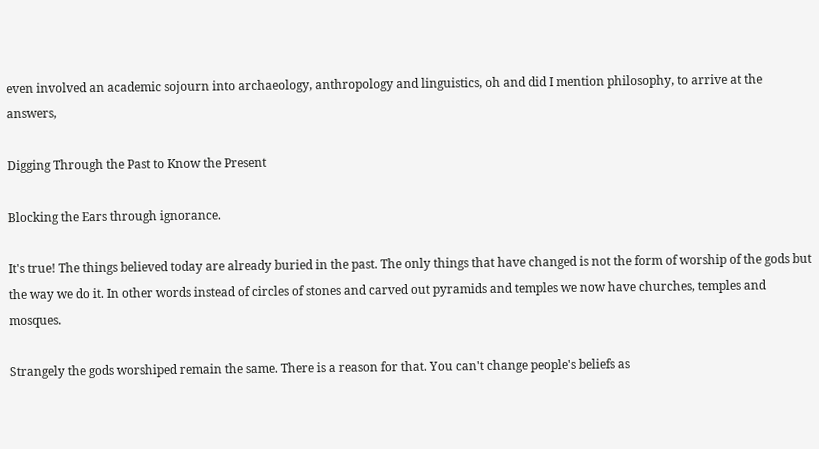even involved an academic sojourn into archaeology, anthropology and linguistics, oh and did I mention philosophy, to arrive at the answers,

Digging Through the Past to Know the Present

Blocking the Ears through ignorance.

It's true! The things believed today are already buried in the past. The only things that have changed is not the form of worship of the gods but the way we do it. In other words instead of circles of stones and carved out pyramids and temples we now have churches, temples and mosques.

Strangely the gods worshiped remain the same. There is a reason for that. You can't change people's beliefs as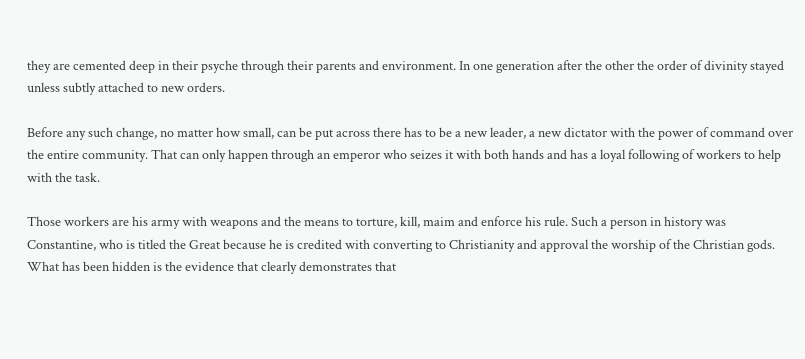they are cemented deep in their psyche through their parents and environment. In one generation after the other the order of divinity stayed unless subtly attached to new orders.

Before any such change, no matter how small, can be put across there has to be a new leader, a new dictator with the power of command over the entire community. That can only happen through an emperor who seizes it with both hands and has a loyal following of workers to help with the task.

Those workers are his army with weapons and the means to torture, kill, maim and enforce his rule. Such a person in history was Constantine, who is titled the Great because he is credited with converting to Christianity and approval the worship of the Christian gods. What has been hidden is the evidence that clearly demonstrates that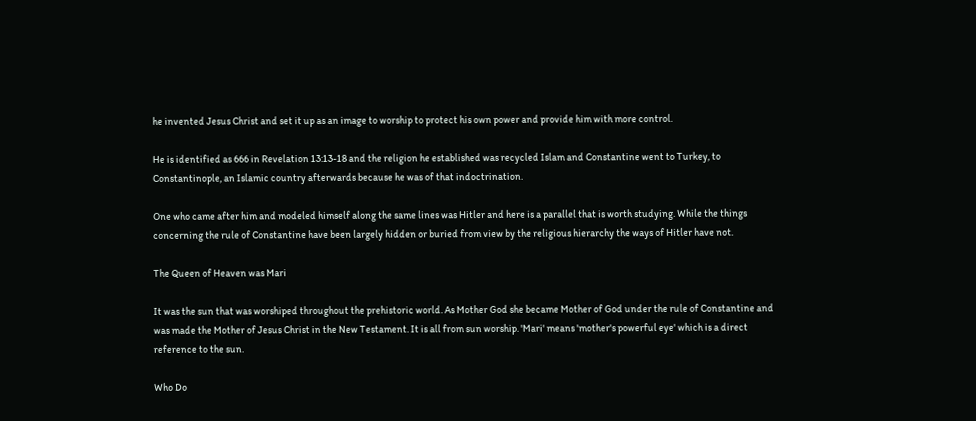he invented Jesus Christ and set it up as an image to worship to protect his own power and provide him with more control.

He is identified as 666 in Revelation 13:13-18 and the religion he established was recycled Islam and Constantine went to Turkey, to Constantinople, an Islamic country afterwards because he was of that indoctrination.

One who came after him and modeled himself along the same lines was Hitler and here is a parallel that is worth studying. While the things concerning the rule of Constantine have been largely hidden or buried from view by the religious hierarchy the ways of Hitler have not.

The Queen of Heaven was Mari

It was the sun that was worshiped throughout the prehistoric world. As Mother God she became Mother of God under the rule of Constantine and was made the Mother of Jesus Christ in the New Testament. It is all from sun worship. 'Mari' means 'mother's powerful eye' which is a direct reference to the sun.

Who Do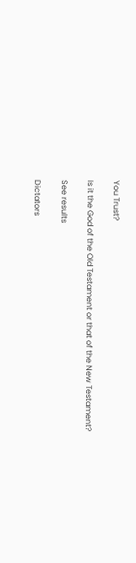You Trust?

Is it the God of the Old Testament or that of the New Testament?

See results

Dictators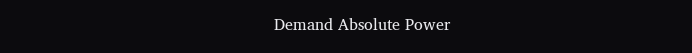Demand Absolute Power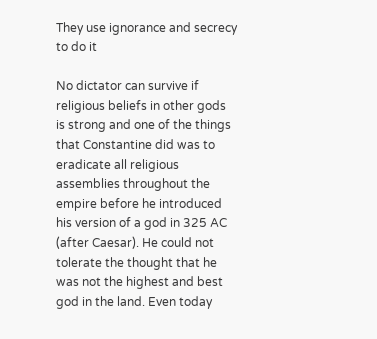They use ignorance and secrecy to do it

No dictator can survive if religious beliefs in other gods is strong and one of the things that Constantine did was to eradicate all religious assemblies throughout the empire before he introduced his version of a god in 325 AC (after Caesar). He could not tolerate the thought that he was not the highest and best god in the land. Even today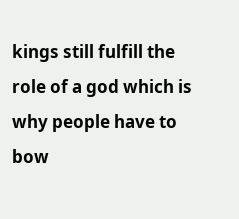kings still fulfill the role of a god which is why people have to bow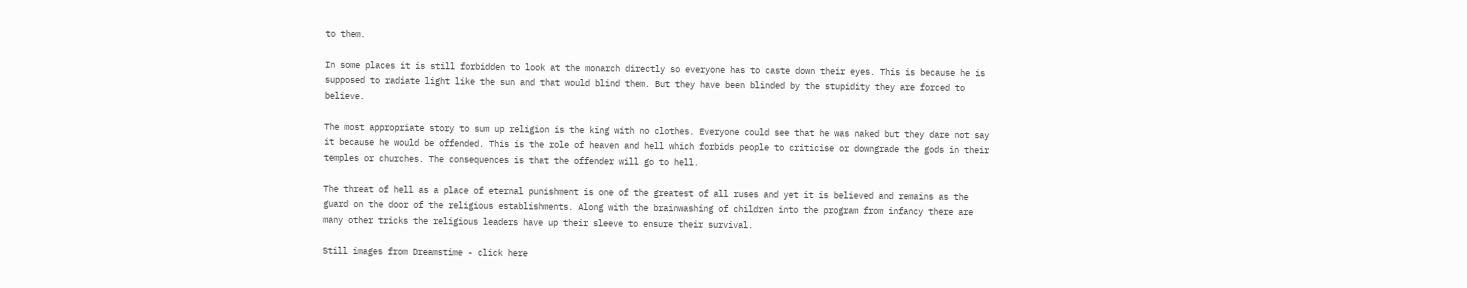to them.

In some places it is still forbidden to look at the monarch directly so everyone has to caste down their eyes. This is because he is supposed to radiate light like the sun and that would blind them. But they have been blinded by the stupidity they are forced to believe.

The most appropriate story to sum up religion is the king with no clothes. Everyone could see that he was naked but they dare not say it because he would be offended. This is the role of heaven and hell which forbids people to criticise or downgrade the gods in their temples or churches. The consequences is that the offender will go to hell.

The threat of hell as a place of eternal punishment is one of the greatest of all ruses and yet it is believed and remains as the guard on the door of the religious establishments. Along with the brainwashing of children into the program from infancy there are many other tricks the religious leaders have up their sleeve to ensure their survival.

Still images from Dreamstime - click here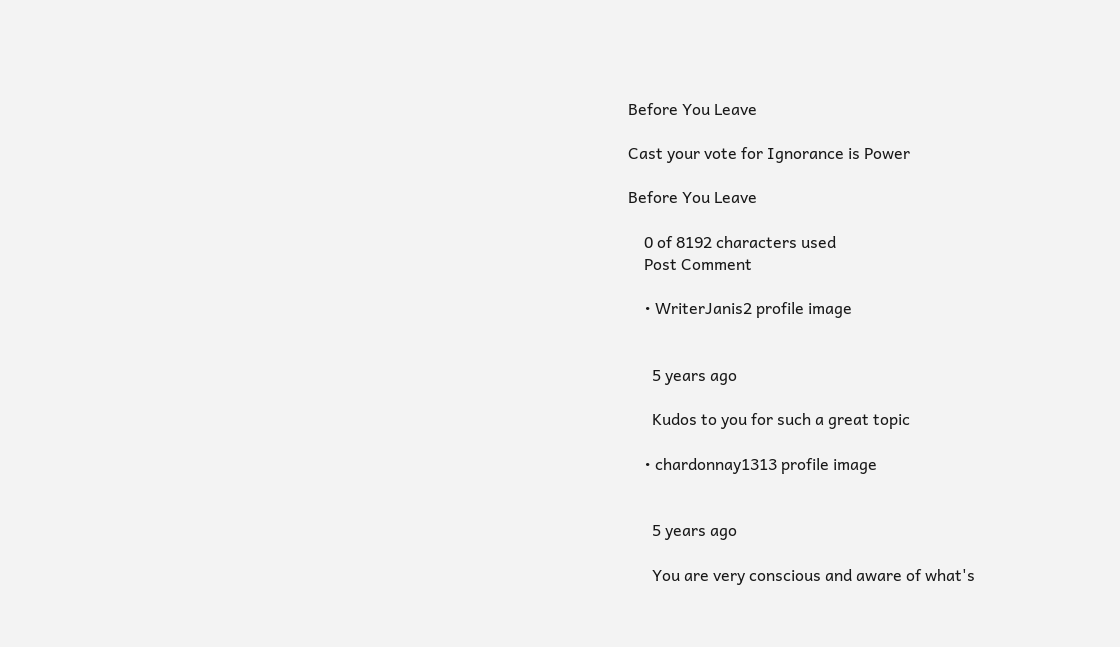Before You Leave

Cast your vote for Ignorance is Power

Before You Leave

    0 of 8192 characters used
    Post Comment

    • WriterJanis2 profile image


      5 years ago

      Kudos to you for such a great topic

    • chardonnay1313 profile image


      5 years ago

      You are very conscious and aware of what's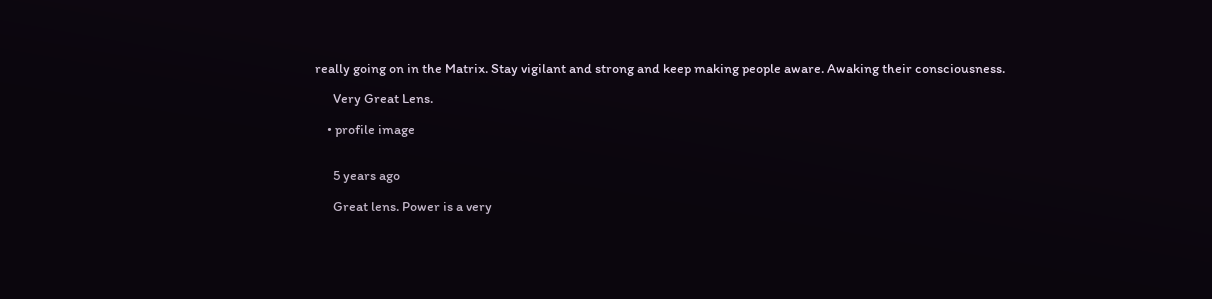really going on in the Matrix. Stay vigilant and strong and keep making people aware. Awaking their consciousness.

      Very Great Lens.

    • profile image


      5 years ago

      Great lens. Power is a very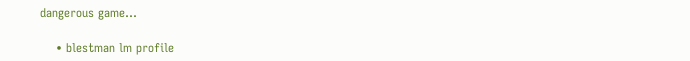dangerous game...

    • blestman lm profile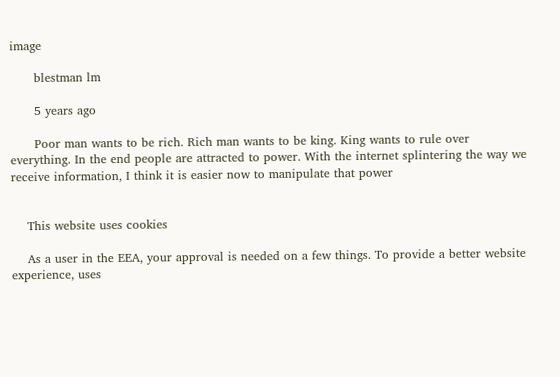image

      blestman lm

      5 years ago

      Poor man wants to be rich. Rich man wants to be king. King wants to rule over everything. In the end people are attracted to power. With the internet splintering the way we receive information, I think it is easier now to manipulate that power


    This website uses cookies

    As a user in the EEA, your approval is needed on a few things. To provide a better website experience, uses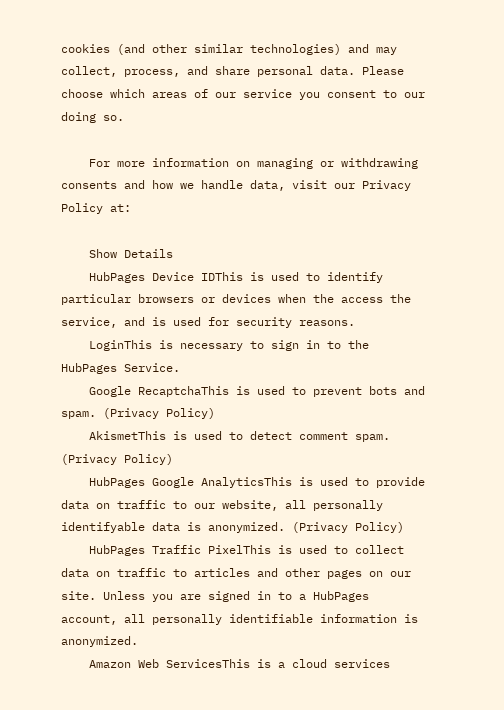cookies (and other similar technologies) and may collect, process, and share personal data. Please choose which areas of our service you consent to our doing so.

    For more information on managing or withdrawing consents and how we handle data, visit our Privacy Policy at:

    Show Details
    HubPages Device IDThis is used to identify particular browsers or devices when the access the service, and is used for security reasons.
    LoginThis is necessary to sign in to the HubPages Service.
    Google RecaptchaThis is used to prevent bots and spam. (Privacy Policy)
    AkismetThis is used to detect comment spam. (Privacy Policy)
    HubPages Google AnalyticsThis is used to provide data on traffic to our website, all personally identifyable data is anonymized. (Privacy Policy)
    HubPages Traffic PixelThis is used to collect data on traffic to articles and other pages on our site. Unless you are signed in to a HubPages account, all personally identifiable information is anonymized.
    Amazon Web ServicesThis is a cloud services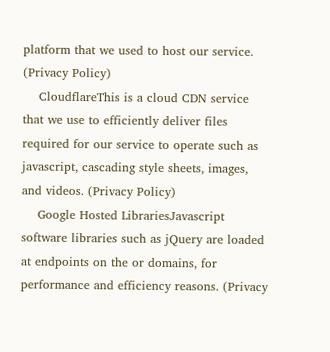platform that we used to host our service. (Privacy Policy)
    CloudflareThis is a cloud CDN service that we use to efficiently deliver files required for our service to operate such as javascript, cascading style sheets, images, and videos. (Privacy Policy)
    Google Hosted LibrariesJavascript software libraries such as jQuery are loaded at endpoints on the or domains, for performance and efficiency reasons. (Privacy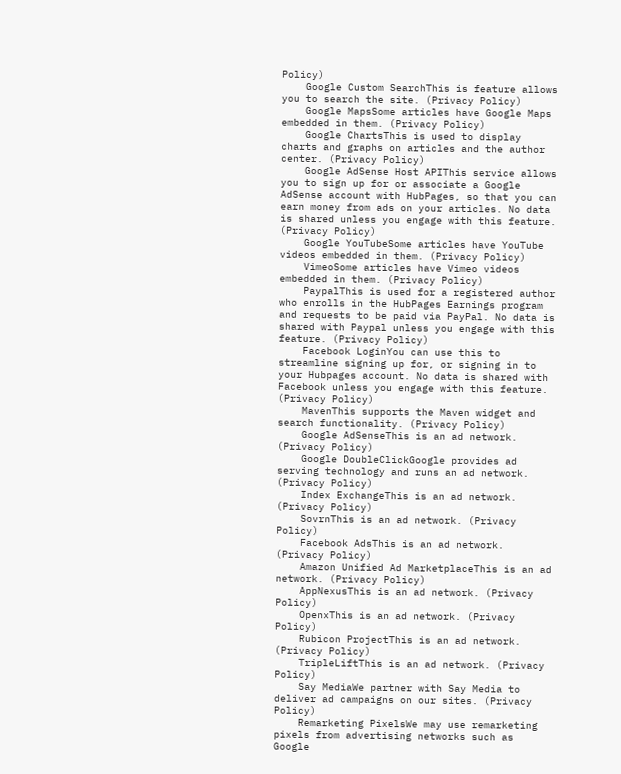Policy)
    Google Custom SearchThis is feature allows you to search the site. (Privacy Policy)
    Google MapsSome articles have Google Maps embedded in them. (Privacy Policy)
    Google ChartsThis is used to display charts and graphs on articles and the author center. (Privacy Policy)
    Google AdSense Host APIThis service allows you to sign up for or associate a Google AdSense account with HubPages, so that you can earn money from ads on your articles. No data is shared unless you engage with this feature. (Privacy Policy)
    Google YouTubeSome articles have YouTube videos embedded in them. (Privacy Policy)
    VimeoSome articles have Vimeo videos embedded in them. (Privacy Policy)
    PaypalThis is used for a registered author who enrolls in the HubPages Earnings program and requests to be paid via PayPal. No data is shared with Paypal unless you engage with this feature. (Privacy Policy)
    Facebook LoginYou can use this to streamline signing up for, or signing in to your Hubpages account. No data is shared with Facebook unless you engage with this feature. (Privacy Policy)
    MavenThis supports the Maven widget and search functionality. (Privacy Policy)
    Google AdSenseThis is an ad network. (Privacy Policy)
    Google DoubleClickGoogle provides ad serving technology and runs an ad network. (Privacy Policy)
    Index ExchangeThis is an ad network. (Privacy Policy)
    SovrnThis is an ad network. (Privacy Policy)
    Facebook AdsThis is an ad network. (Privacy Policy)
    Amazon Unified Ad MarketplaceThis is an ad network. (Privacy Policy)
    AppNexusThis is an ad network. (Privacy Policy)
    OpenxThis is an ad network. (Privacy Policy)
    Rubicon ProjectThis is an ad network. (Privacy Policy)
    TripleLiftThis is an ad network. (Privacy Policy)
    Say MediaWe partner with Say Media to deliver ad campaigns on our sites. (Privacy Policy)
    Remarketing PixelsWe may use remarketing pixels from advertising networks such as Google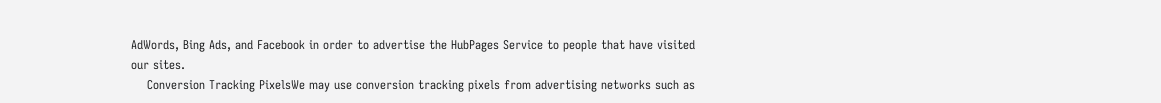AdWords, Bing Ads, and Facebook in order to advertise the HubPages Service to people that have visited our sites.
    Conversion Tracking PixelsWe may use conversion tracking pixels from advertising networks such as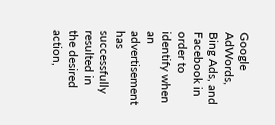Google AdWords, Bing Ads, and Facebook in order to identify when an advertisement has successfully resulted in the desired action,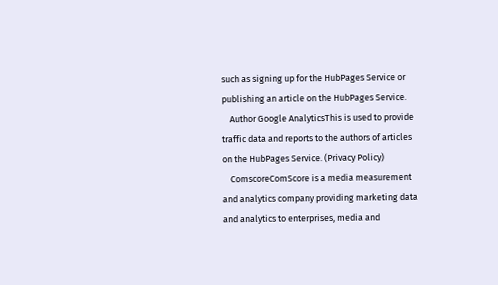such as signing up for the HubPages Service or publishing an article on the HubPages Service.
    Author Google AnalyticsThis is used to provide traffic data and reports to the authors of articles on the HubPages Service. (Privacy Policy)
    ComscoreComScore is a media measurement and analytics company providing marketing data and analytics to enterprises, media and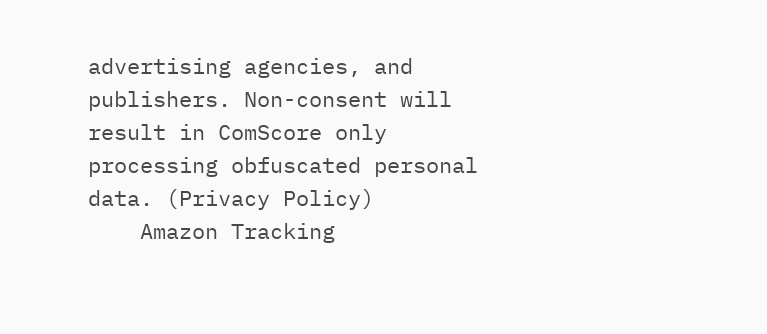advertising agencies, and publishers. Non-consent will result in ComScore only processing obfuscated personal data. (Privacy Policy)
    Amazon Tracking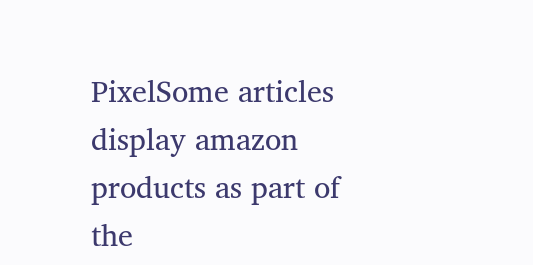PixelSome articles display amazon products as part of the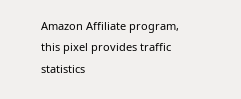Amazon Affiliate program, this pixel provides traffic statistics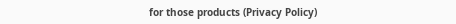for those products (Privacy Policy)